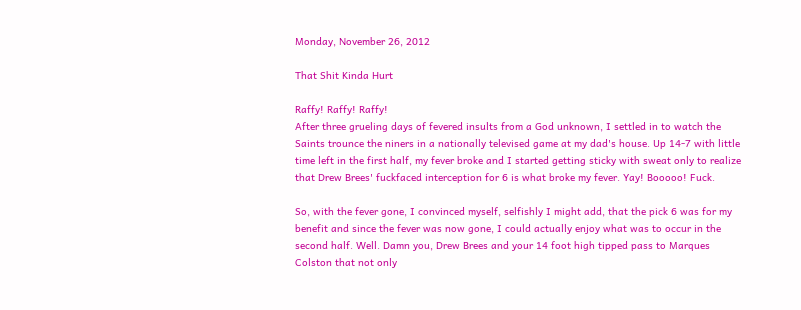Monday, November 26, 2012

That Shit Kinda Hurt

Raffy! Raffy! Raffy!
After three grueling days of fevered insults from a God unknown, I settled in to watch the Saints trounce the niners in a nationally televised game at my dad's house. Up 14-7 with little time left in the first half, my fever broke and I started getting sticky with sweat only to realize that Drew Brees' fuckfaced interception for 6 is what broke my fever. Yay! Booooo! Fuck.

So, with the fever gone, I convinced myself, selfishly I might add, that the pick 6 was for my benefit and since the fever was now gone, I could actually enjoy what was to occur in the second half. Well. Damn you, Drew Brees and your 14 foot high tipped pass to Marques Colston that not only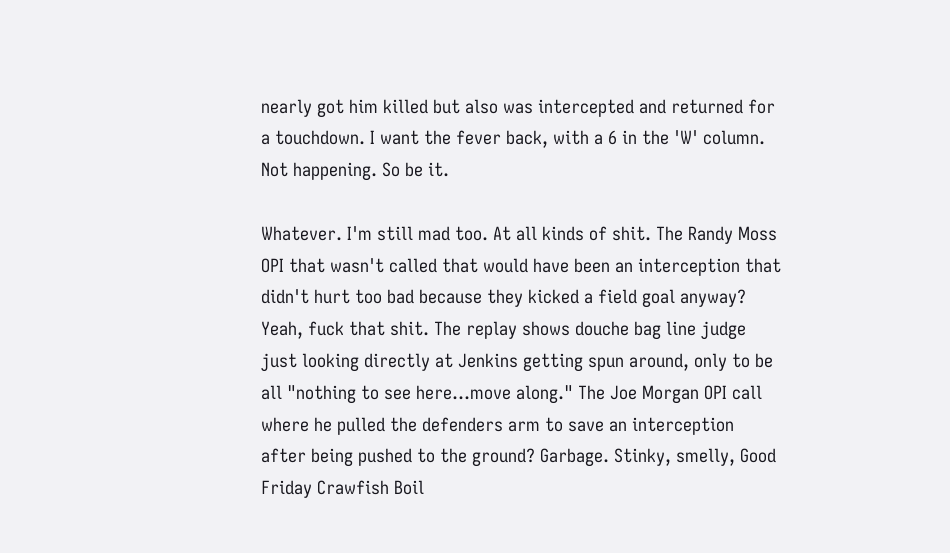nearly got him killed but also was intercepted and returned for a touchdown. I want the fever back, with a 6 in the 'W' column. Not happening. So be it.

Whatever. I'm still mad too. At all kinds of shit. The Randy Moss OPI that wasn't called that would have been an interception that didn't hurt too bad because they kicked a field goal anyway? Yeah, fuck that shit. The replay shows douche bag line judge just looking directly at Jenkins getting spun around, only to be all "nothing to see here...move along." The Joe Morgan OPI call where he pulled the defenders arm to save an interception after being pushed to the ground? Garbage. Stinky, smelly, Good Friday Crawfish Boil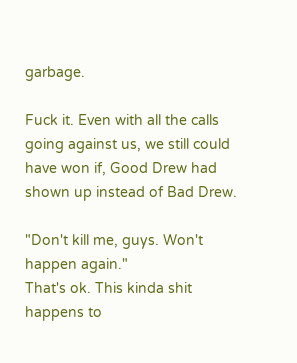garbage.

Fuck it. Even with all the calls going against us, we still could have won if, Good Drew had shown up instead of Bad Drew.

"Don't kill me, guys. Won't happen again."
That's ok. This kinda shit happens to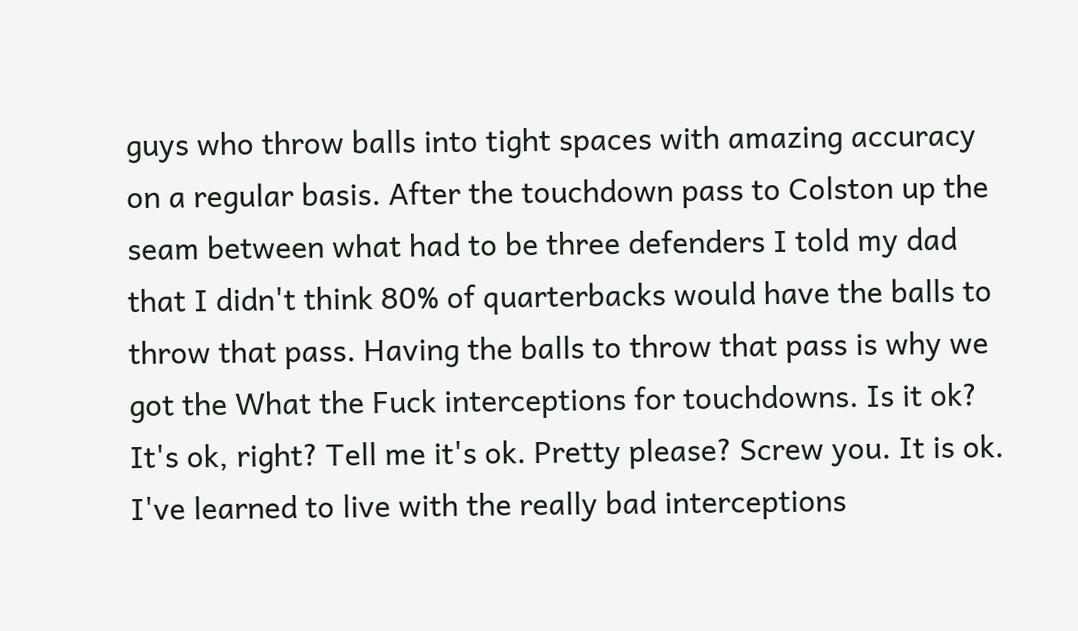guys who throw balls into tight spaces with amazing accuracy on a regular basis. After the touchdown pass to Colston up the seam between what had to be three defenders I told my dad that I didn't think 80% of quarterbacks would have the balls to throw that pass. Having the balls to throw that pass is why we got the What the Fuck interceptions for touchdowns. Is it ok? It's ok, right? Tell me it's ok. Pretty please? Screw you. It is ok. I've learned to live with the really bad interceptions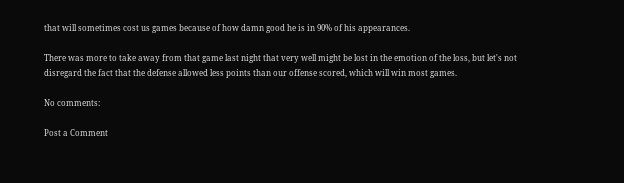that will sometimes cost us games because of how damn good he is in 90% of his appearances.

There was more to take away from that game last night that very well might be lost in the emotion of the loss, but let's not disregard the fact that the defense allowed less points than our offense scored, which will win most games.

No comments:

Post a Comment